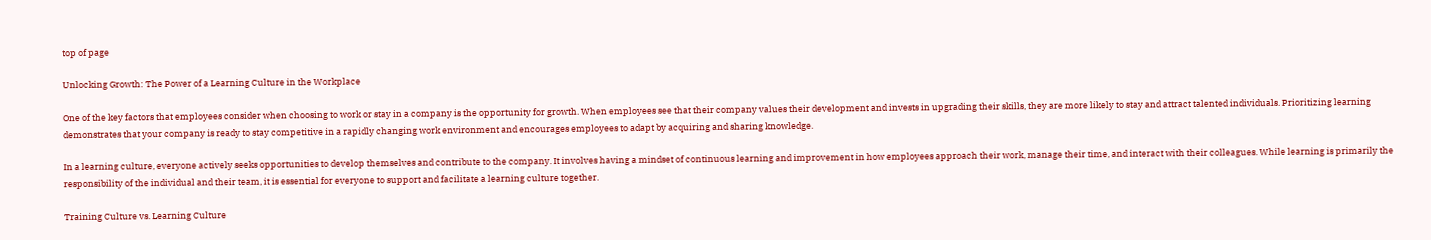top of page

Unlocking Growth: The Power of a Learning Culture in the Workplace

One of the key factors that employees consider when choosing to work or stay in a company is the opportunity for growth. When employees see that their company values their development and invests in upgrading their skills, they are more likely to stay and attract talented individuals. Prioritizing learning demonstrates that your company is ready to stay competitive in a rapidly changing work environment and encourages employees to adapt by acquiring and sharing knowledge.

In a learning culture, everyone actively seeks opportunities to develop themselves and contribute to the company. It involves having a mindset of continuous learning and improvement in how employees approach their work, manage their time, and interact with their colleagues. While learning is primarily the responsibility of the individual and their team, it is essential for everyone to support and facilitate a learning culture together.

Training Culture vs. Learning Culture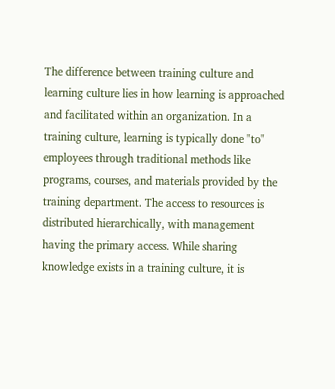The difference between training culture and learning culture lies in how learning is approached and facilitated within an organization. In a training culture, learning is typically done "to" employees through traditional methods like programs, courses, and materials provided by the training department. The access to resources is distributed hierarchically, with management having the primary access. While sharing knowledge exists in a training culture, it is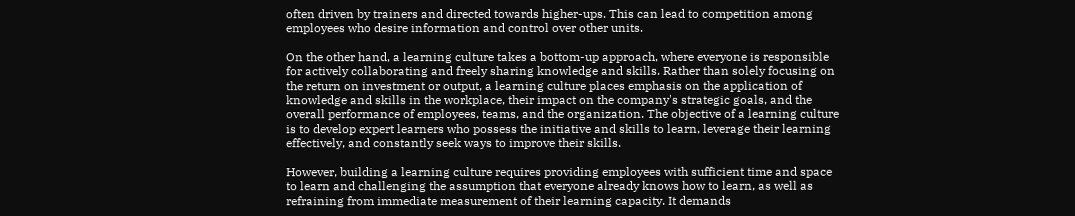often driven by trainers and directed towards higher-ups. This can lead to competition among employees who desire information and control over other units.

On the other hand, a learning culture takes a bottom-up approach, where everyone is responsible for actively collaborating and freely sharing knowledge and skills. Rather than solely focusing on the return on investment or output, a learning culture places emphasis on the application of knowledge and skills in the workplace, their impact on the company's strategic goals, and the overall performance of employees, teams, and the organization. The objective of a learning culture is to develop expert learners who possess the initiative and skills to learn, leverage their learning effectively, and constantly seek ways to improve their skills.

However, building a learning culture requires providing employees with sufficient time and space to learn and challenging the assumption that everyone already knows how to learn, as well as refraining from immediate measurement of their learning capacity. It demands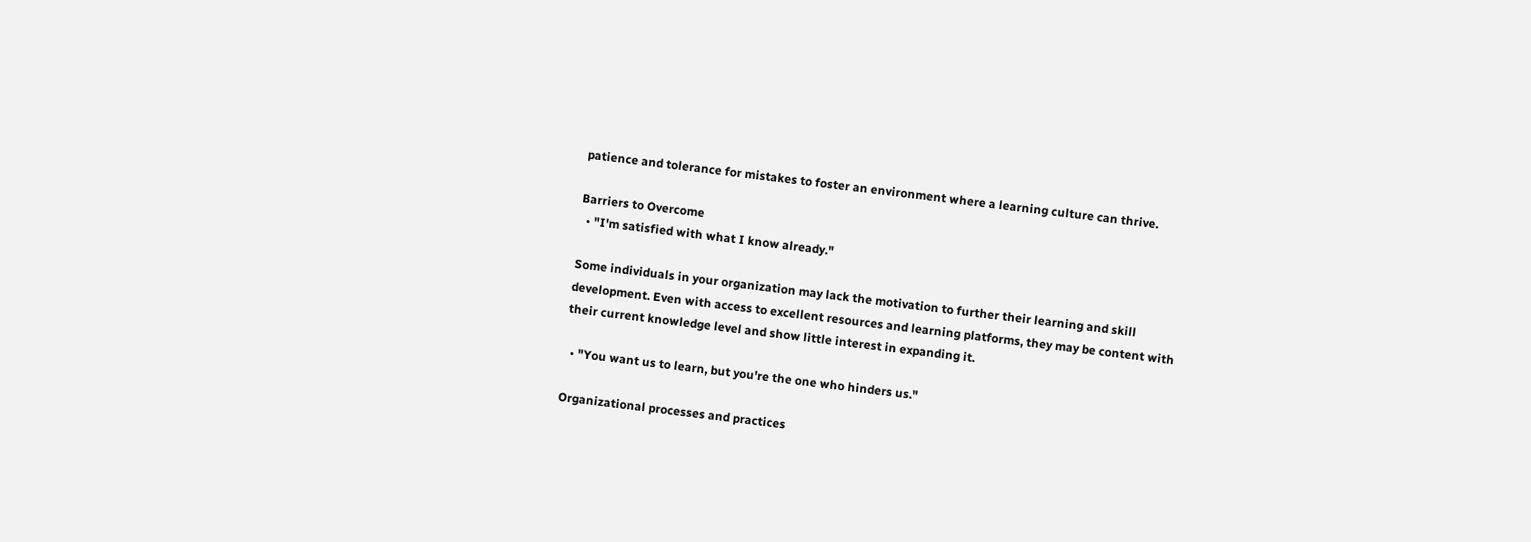patience and tolerance for mistakes to foster an environment where a learning culture can thrive.

Barriers to Overcome
  • "I'm satisfied with what I know already."

Some individuals in your organization may lack the motivation to further their learning and skill development. Even with access to excellent resources and learning platforms, they may be content with their current knowledge level and show little interest in expanding it.

  • "You want us to learn, but you're the one who hinders us."

Organizational processes and practices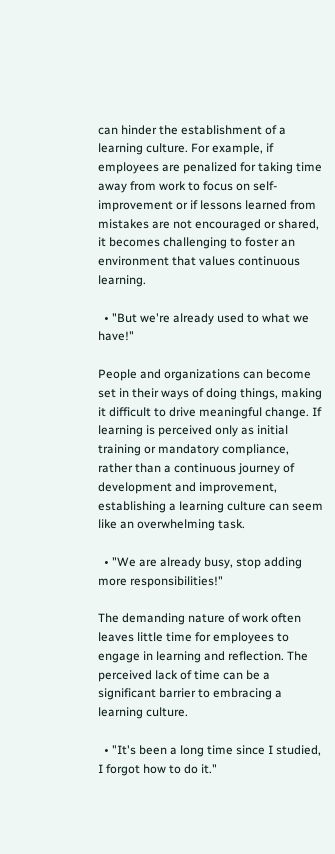can hinder the establishment of a learning culture. For example, if employees are penalized for taking time away from work to focus on self-improvement or if lessons learned from mistakes are not encouraged or shared, it becomes challenging to foster an environment that values continuous learning.

  • "But we're already used to what we have!"

People and organizations can become set in their ways of doing things, making it difficult to drive meaningful change. If learning is perceived only as initial training or mandatory compliance, rather than a continuous journey of development and improvement, establishing a learning culture can seem like an overwhelming task.

  • "We are already busy, stop adding more responsibilities!"

The demanding nature of work often leaves little time for employees to engage in learning and reflection. The perceived lack of time can be a significant barrier to embracing a learning culture.

  • "It's been a long time since I studied, I forgot how to do it."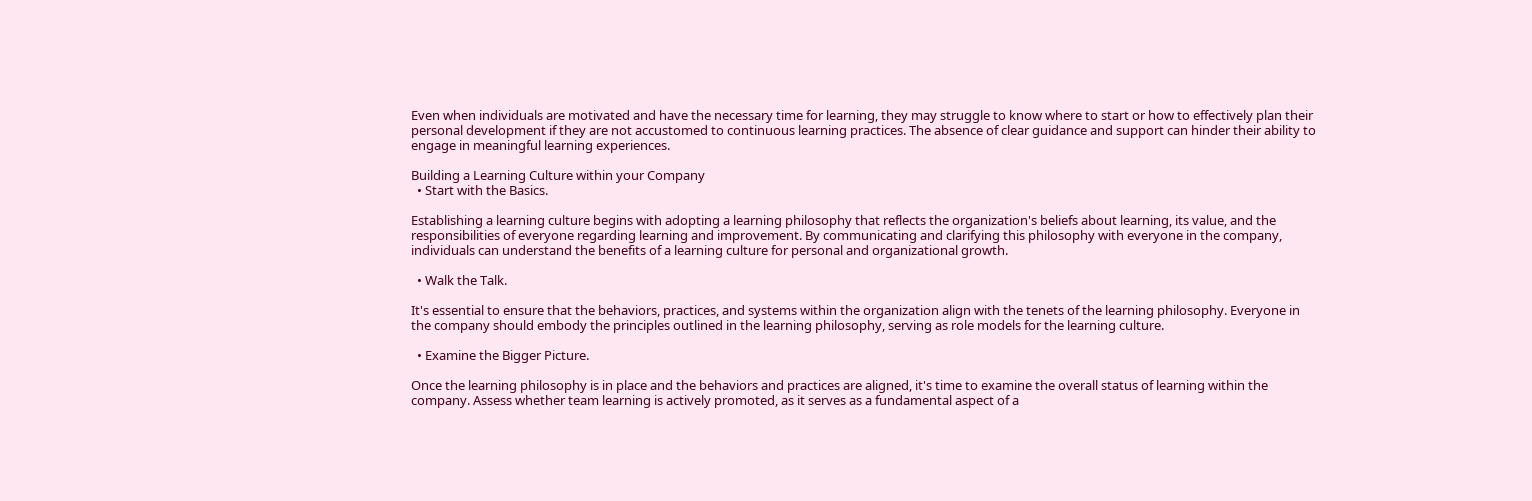Even when individuals are motivated and have the necessary time for learning, they may struggle to know where to start or how to effectively plan their personal development if they are not accustomed to continuous learning practices. The absence of clear guidance and support can hinder their ability to engage in meaningful learning experiences.

Building a Learning Culture within your Company
  • Start with the Basics.

Establishing a learning culture begins with adopting a learning philosophy that reflects the organization's beliefs about learning, its value, and the responsibilities of everyone regarding learning and improvement. By communicating and clarifying this philosophy with everyone in the company, individuals can understand the benefits of a learning culture for personal and organizational growth.

  • Walk the Talk.

It's essential to ensure that the behaviors, practices, and systems within the organization align with the tenets of the learning philosophy. Everyone in the company should embody the principles outlined in the learning philosophy, serving as role models for the learning culture.

  • Examine the Bigger Picture.

Once the learning philosophy is in place and the behaviors and practices are aligned, it's time to examine the overall status of learning within the company. Assess whether team learning is actively promoted, as it serves as a fundamental aspect of a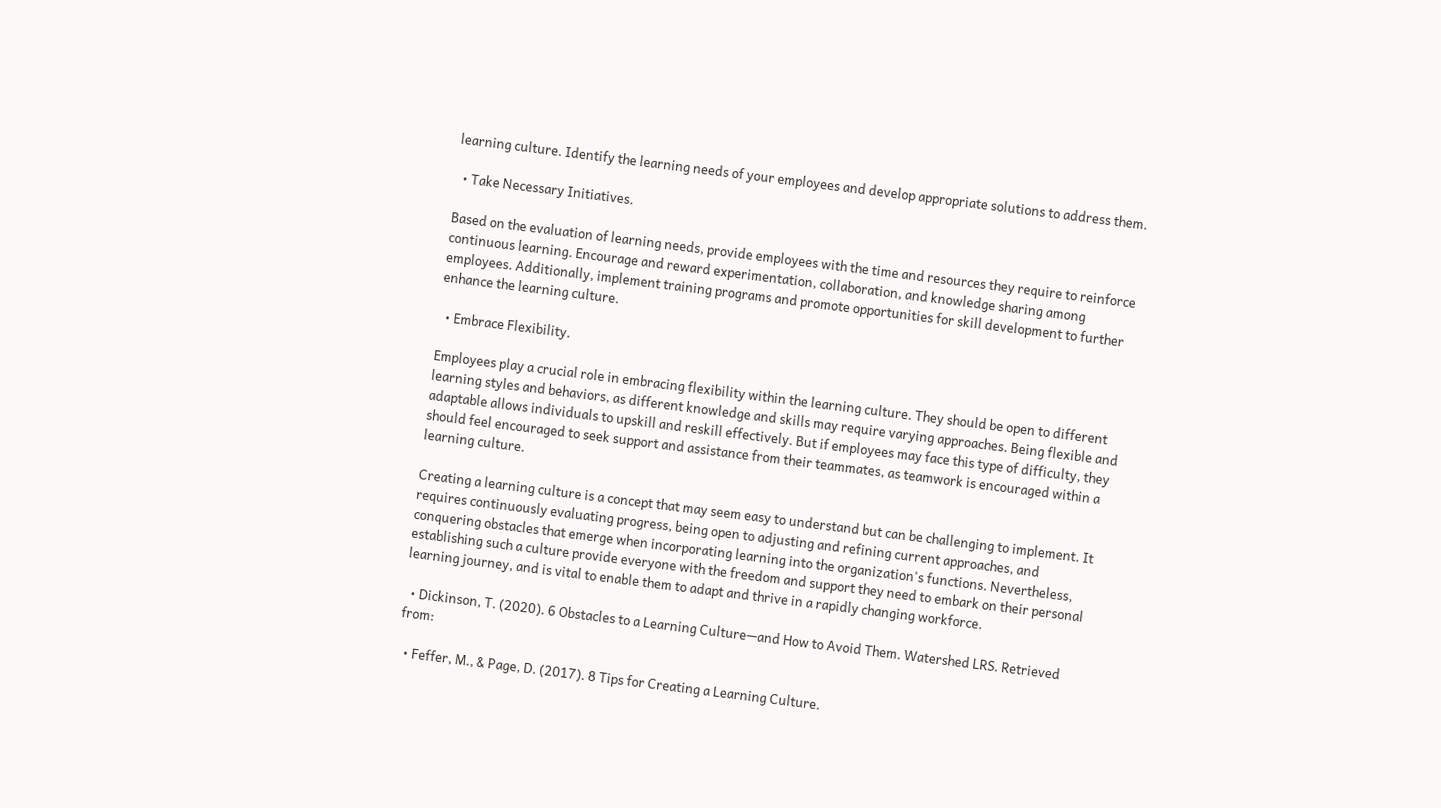learning culture. Identify the learning needs of your employees and develop appropriate solutions to address them.

  • Take Necessary Initiatives.

Based on the evaluation of learning needs, provide employees with the time and resources they require to reinforce continuous learning. Encourage and reward experimentation, collaboration, and knowledge sharing among employees. Additionally, implement training programs and promote opportunities for skill development to further enhance the learning culture.

  • Embrace Flexibility.

Employees play a crucial role in embracing flexibility within the learning culture. They should be open to different learning styles and behaviors, as different knowledge and skills may require varying approaches. Being flexible and adaptable allows individuals to upskill and reskill effectively. But if employees may face this type of difficulty, they should feel encouraged to seek support and assistance from their teammates, as teamwork is encouraged within a learning culture.

Creating a learning culture is a concept that may seem easy to understand but can be challenging to implement. It requires continuously evaluating progress, being open to adjusting and refining current approaches, and conquering obstacles that emerge when incorporating learning into the organization's functions. Nevertheless, establishing such a culture provide everyone with the freedom and support they need to embark on their personal learning journey, and is vital to enable them to adapt and thrive in a rapidly changing workforce.

  • Dickinson, T. (2020). 6 Obstacles to a Learning Culture—and How to Avoid Them. Watershed LRS. Retrieved from:

  • Feffer, M., & Page, D. (2017). 8 Tips for Creating a Learning Culture.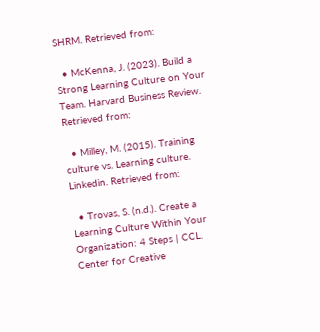SHRM. Retrieved from:

  • McKenna, J. (2023). Build a Strong Learning Culture on Your Team. Harvard Business Review. Retrieved from:

  • Milley, M. (2015). Training culture vs. Learning culture. Linkedin. Retrieved from:

  • Trovas, S. (n.d.). Create a Learning Culture Within Your Organization: 4 Steps | CCL. Center for Creative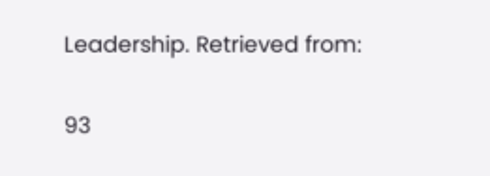Leadership. Retrieved from:

93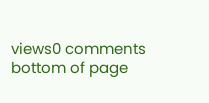views0 comments
bottom of page